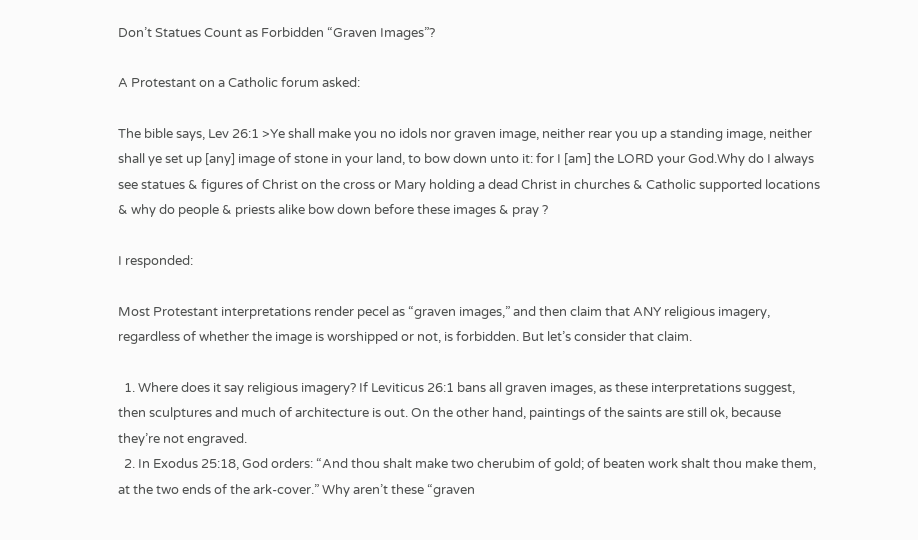Don’t Statues Count as Forbidden “Graven Images”?

A Protestant on a Catholic forum asked:

The bible says, Lev 26:1 >Ye shall make you no idols nor graven image, neither rear you up a standing image, neither shall ye set up [any] image of stone in your land, to bow down unto it: for I [am] the LORD your God.Why do I always see statues & figures of Christ on the cross or Mary holding a dead Christ in churches & Catholic supported locations & why do people & priests alike bow down before these images & pray ?

I responded:

Most Protestant interpretations render pecel as “graven images,” and then claim that ANY religious imagery, regardless of whether the image is worshipped or not, is forbidden. But let’s consider that claim.

  1. Where does it say religious imagery? If Leviticus 26:1 bans all graven images, as these interpretations suggest, then sculptures and much of architecture is out. On the other hand, paintings of the saints are still ok, because they’re not engraved.
  2. In Exodus 25:18, God orders: “And thou shalt make two cherubim of gold; of beaten work shalt thou make them, at the two ends of the ark-cover.” Why aren’t these “graven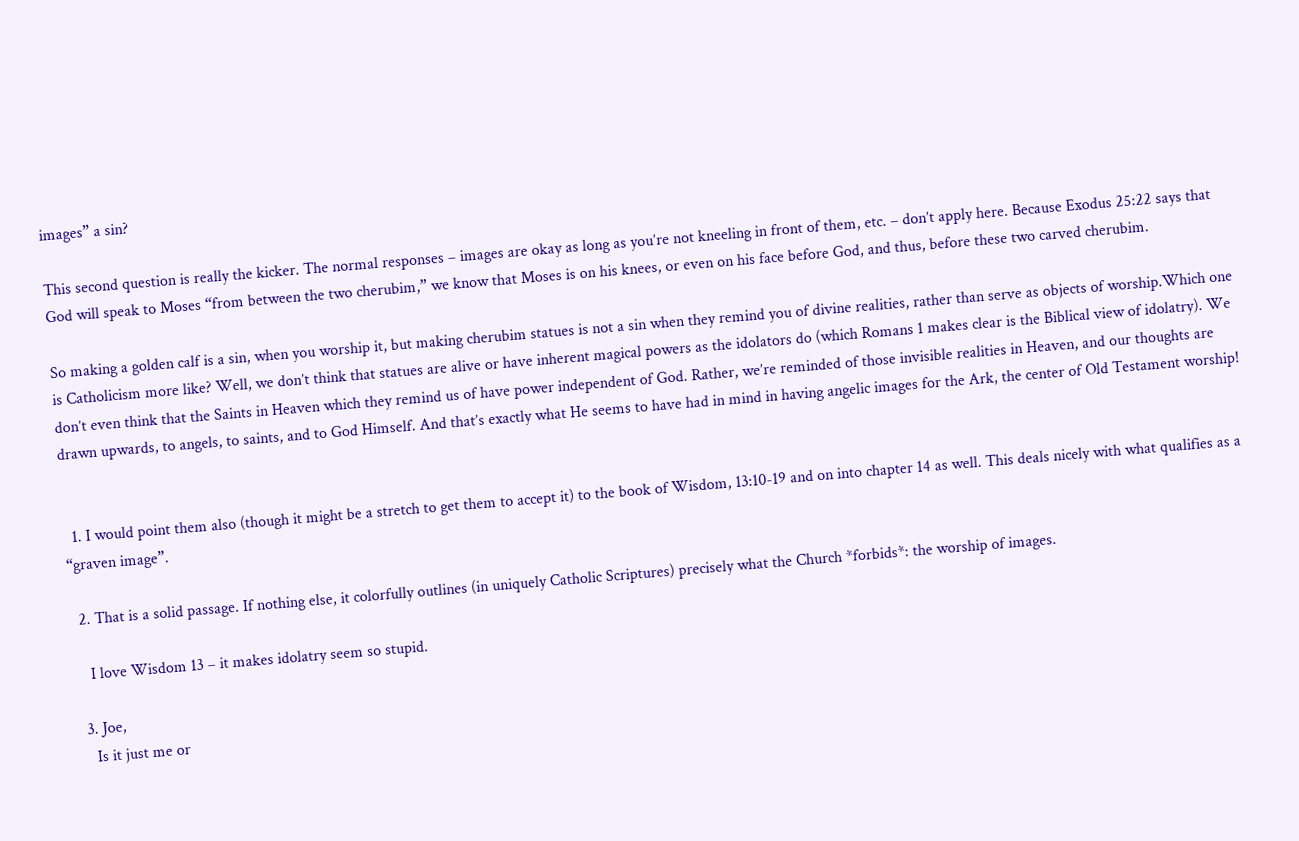images” a sin?

This second question is really the kicker. The normal responses – images are okay as long as you’re not kneeling in front of them, etc. – don’t apply here. Because Exodus 25:22 says that God will speak to Moses “from between the two cherubim,” we know that Moses is on his knees, or even on his face before God, and thus, before these two carved cherubim.

So making a golden calf is a sin, when you worship it, but making cherubim statues is not a sin when they remind you of divine realities, rather than serve as objects of worship.Which one is Catholicism more like? Well, we don’t think that statues are alive or have inherent magical powers as the idolators do (which Romans 1 makes clear is the Biblical view of idolatry). We don’t even think that the Saints in Heaven which they remind us of have power independent of God. Rather, we’re reminded of those invisible realities in Heaven, and our thoughts are drawn upwards, to angels, to saints, and to God Himself. And that’s exactly what He seems to have had in mind in having angelic images for the Ark, the center of Old Testament worship!


  1. I would point them also (though it might be a stretch to get them to accept it) to the book of Wisdom, 13:10-19 and on into chapter 14 as well. This deals nicely with what qualifies as a “graven image”.

  2. That is a solid passage. If nothing else, it colorfully outlines (in uniquely Catholic Scriptures) precisely what the Church *forbids*: the worship of images.

    I love Wisdom 13 – it makes idolatry seem so stupid.

  3. Joe,
    Is it just me or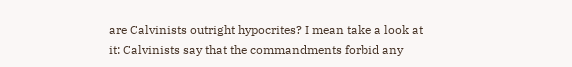are Calvinists outright hypocrites? I mean take a look at it: Calvinists say that the commandments forbid any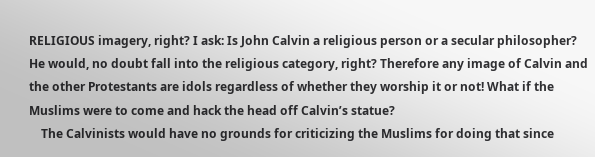RELIGIOUS imagery, right? I ask: Is John Calvin a religious person or a secular philosopher? He would, no doubt fall into the religious category, right? Therefore any image of Calvin and the other Protestants are idols regardless of whether they worship it or not! What if the Muslims were to come and hack the head off Calvin’s statue?
    The Calvinists would have no grounds for criticizing the Muslims for doing that since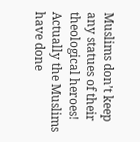Muslims don’t keep any statues of their theological heroes! Actually the Muslims have done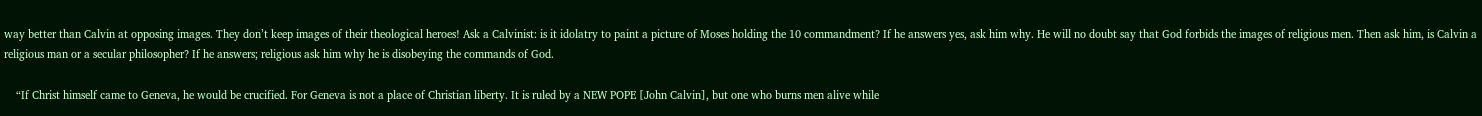way better than Calvin at opposing images. They don’t keep images of their theological heroes! Ask a Calvinist: is it idolatry to paint a picture of Moses holding the 10 commandment? If he answers yes, ask him why. He will no doubt say that God forbids the images of religious men. Then ask him, is Calvin a religious man or a secular philosopher? If he answers; religious ask him why he is disobeying the commands of God.

    “If Christ himself came to Geneva, he would be crucified. For Geneva is not a place of Christian liberty. It is ruled by a NEW POPE [John Calvin], but one who burns men alive while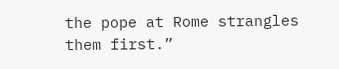the pope at Rome strangles them first.”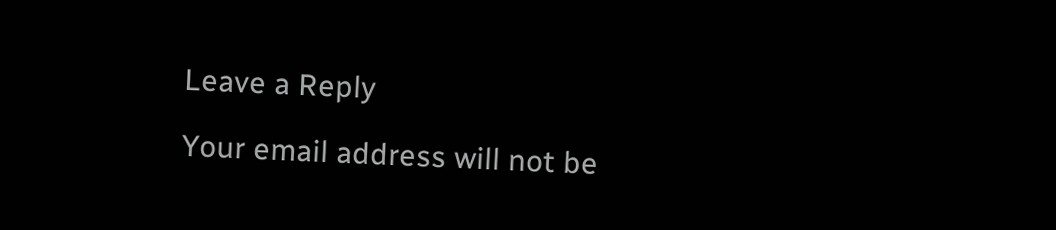Leave a Reply

Your email address will not be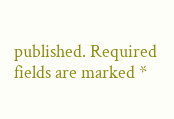published. Required fields are marked *